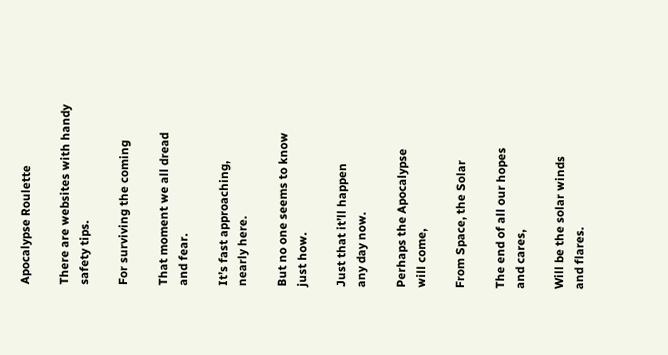Apocalypse Roulette

There are websites with handy
safety tips.

For surviving the coming

That moment we all dread
and fear.

It’s fast approaching,
nearly here.

But no one seems to know
just how.

Just that it’ll happen
any day now.

Perhaps the Apocalypse
will come,

From Space, the Solar

The end of all our hopes
and cares,

Will be the solar winds
and flares.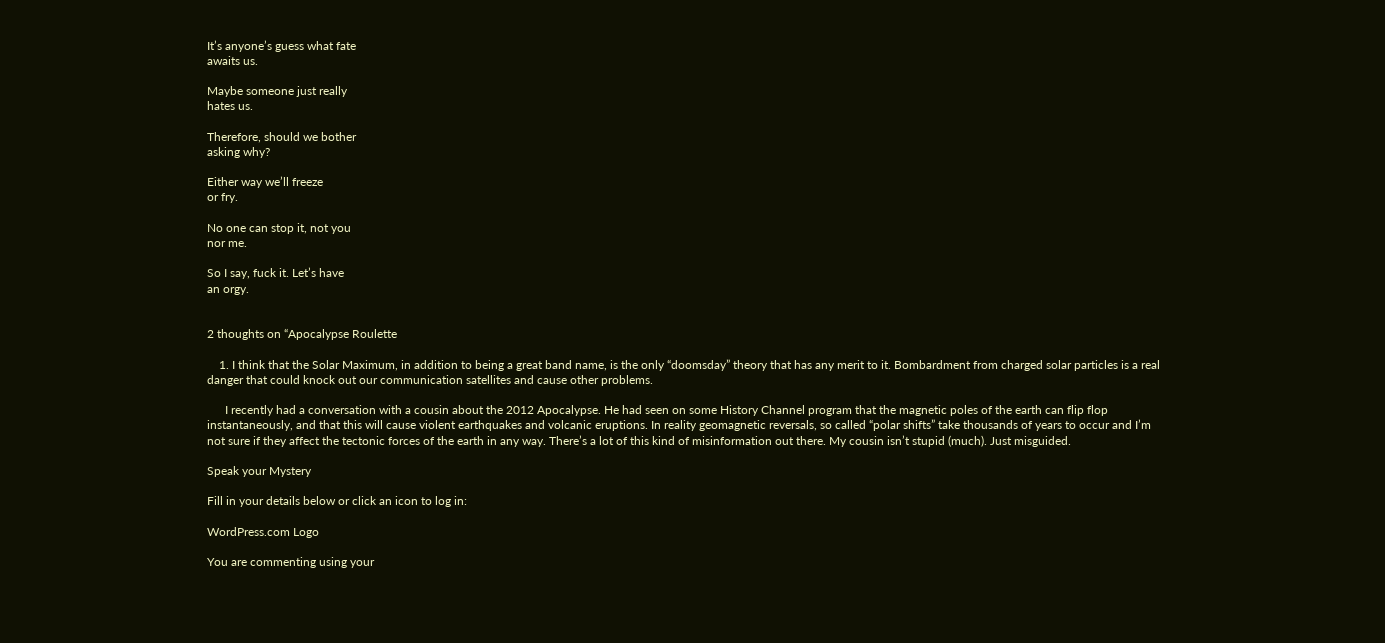It’s anyone’s guess what fate
awaits us.

Maybe someone just really
hates us.

Therefore, should we bother
asking why?

Either way we’ll freeze
or fry.

No one can stop it, not you
nor me.

So I say, fuck it. Let’s have
an orgy.


2 thoughts on “Apocalypse Roulette

    1. I think that the Solar Maximum, in addition to being a great band name, is the only “doomsday” theory that has any merit to it. Bombardment from charged solar particles is a real danger that could knock out our communication satellites and cause other problems.

      I recently had a conversation with a cousin about the 2012 Apocalypse. He had seen on some History Channel program that the magnetic poles of the earth can flip flop instantaneously, and that this will cause violent earthquakes and volcanic eruptions. In reality geomagnetic reversals, so called “polar shifts” take thousands of years to occur and I’m not sure if they affect the tectonic forces of the earth in any way. There’s a lot of this kind of misinformation out there. My cousin isn’t stupid (much). Just misguided.

Speak your Mystery

Fill in your details below or click an icon to log in:

WordPress.com Logo

You are commenting using your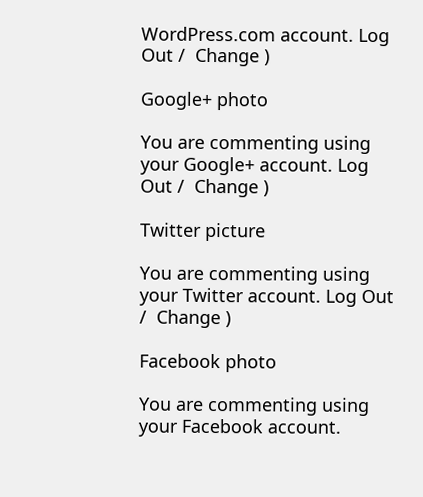WordPress.com account. Log Out /  Change )

Google+ photo

You are commenting using your Google+ account. Log Out /  Change )

Twitter picture

You are commenting using your Twitter account. Log Out /  Change )

Facebook photo

You are commenting using your Facebook account.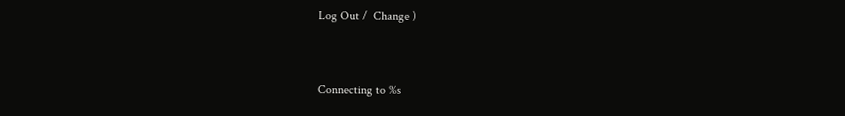Log Out /  Change )


Connecting to %s